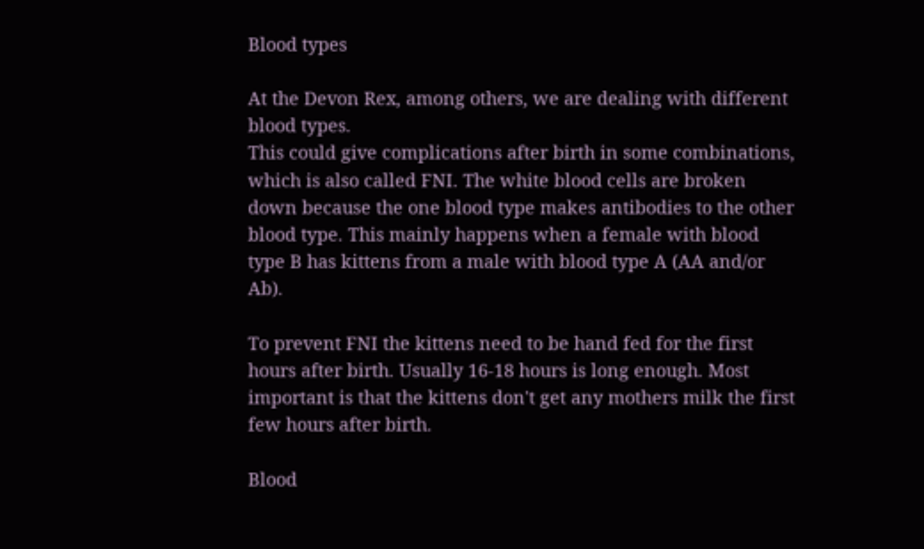Blood types

At the Devon Rex, among others, we are dealing with different blood types.
This could give complications after birth in some combinations, which is also called FNI. The white blood cells are broken down because the one blood type makes antibodies to the other blood type. This mainly happens when a female with blood type B has kittens from a male with blood type A (AA and/or Ab).

To prevent FNI the kittens need to be hand fed for the first hours after birth. Usually 16-18 hours is long enough. Most important is that the kittens don't get any mothers milk the first few hours after birth.

Blood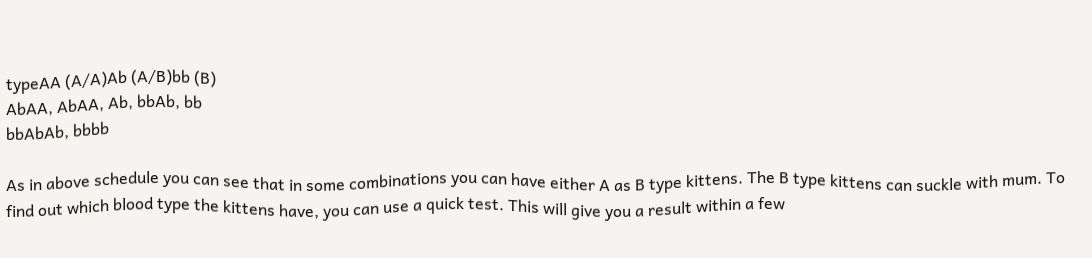typeAA (A/A)Ab (A/B)bb (B)
AbAA, AbAA, Ab, bbAb, bb
bbAbAb, bbbb

As in above schedule you can see that in some combinations you can have either A as B type kittens. The B type kittens can suckle with mum. To find out which blood type the kittens have, you can use a quick test. This will give you a result within a few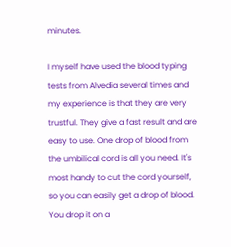minutes.

I myself have used the blood typing tests from Alvedia several times and my experience is that they are very trustful. They give a fast result and are easy to use. One drop of blood from the umbilical cord is all you need. It's most handy to cut the cord yourself, so you can easily get a drop of blood. You drop it on a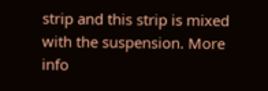strip and this strip is mixed with the suspension. More info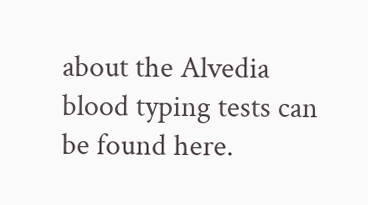about the Alvedia blood typing tests can be found here.